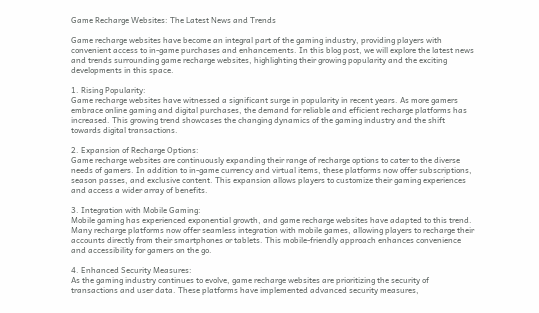Game Recharge Websites: The Latest News and Trends

Game recharge websites have become an integral part of the gaming industry, providing players with convenient access to in-game purchases and enhancements. In this blog post, we will explore the latest news and trends surrounding game recharge websites, highlighting their growing popularity and the exciting developments in this space.

1. Rising Popularity:
Game recharge websites have witnessed a significant surge in popularity in recent years. As more gamers embrace online gaming and digital purchases, the demand for reliable and efficient recharge platforms has increased. This growing trend showcases the changing dynamics of the gaming industry and the shift towards digital transactions.

2. Expansion of Recharge Options:
Game recharge websites are continuously expanding their range of recharge options to cater to the diverse needs of gamers. In addition to in-game currency and virtual items, these platforms now offer subscriptions, season passes, and exclusive content. This expansion allows players to customize their gaming experiences and access a wider array of benefits.

3. Integration with Mobile Gaming:
Mobile gaming has experienced exponential growth, and game recharge websites have adapted to this trend. Many recharge platforms now offer seamless integration with mobile games, allowing players to recharge their accounts directly from their smartphones or tablets. This mobile-friendly approach enhances convenience and accessibility for gamers on the go.

4. Enhanced Security Measures:
As the gaming industry continues to evolve, game recharge websites are prioritizing the security of transactions and user data. These platforms have implemented advanced security measures,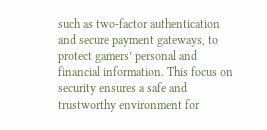such as two-factor authentication and secure payment gateways, to protect gamers’ personal and financial information. This focus on security ensures a safe and trustworthy environment for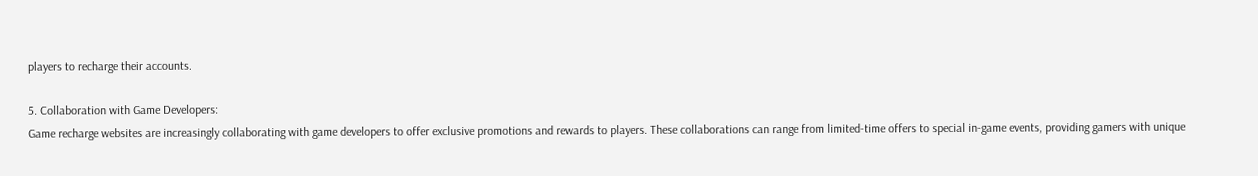players to recharge their accounts.

5. Collaboration with Game Developers:
Game recharge websites are increasingly collaborating with game developers to offer exclusive promotions and rewards to players. These collaborations can range from limited-time offers to special in-game events, providing gamers with unique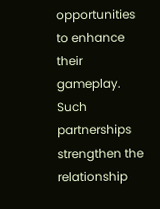opportunities to enhance their gameplay. Such partnerships strengthen the relationship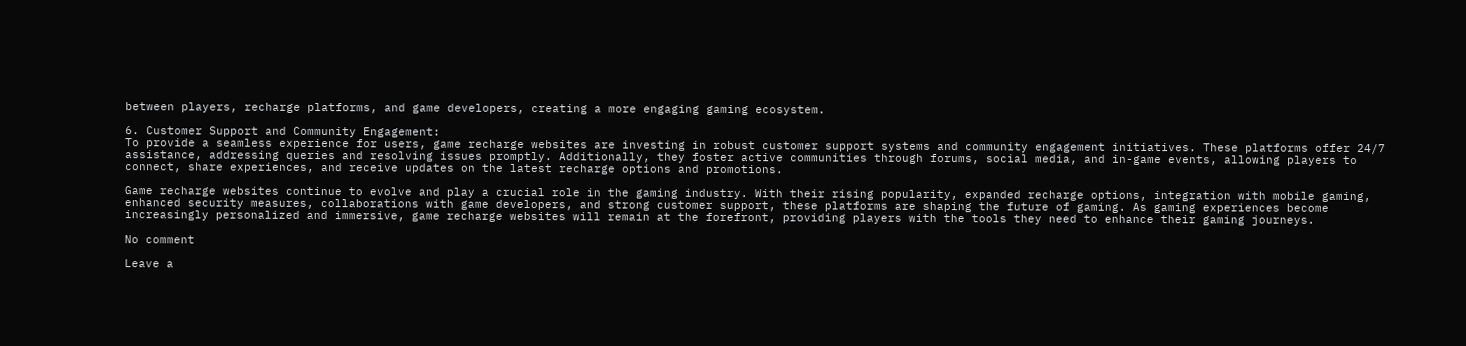between players, recharge platforms, and game developers, creating a more engaging gaming ecosystem.

6. Customer Support and Community Engagement:
To provide a seamless experience for users, game recharge websites are investing in robust customer support systems and community engagement initiatives. These platforms offer 24/7 assistance, addressing queries and resolving issues promptly. Additionally, they foster active communities through forums, social media, and in-game events, allowing players to connect, share experiences, and receive updates on the latest recharge options and promotions.

Game recharge websites continue to evolve and play a crucial role in the gaming industry. With their rising popularity, expanded recharge options, integration with mobile gaming, enhanced security measures, collaborations with game developers, and strong customer support, these platforms are shaping the future of gaming. As gaming experiences become increasingly personalized and immersive, game recharge websites will remain at the forefront, providing players with the tools they need to enhance their gaming journeys.

No comment

Leave a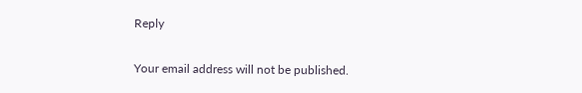Reply

Your email address will not be published.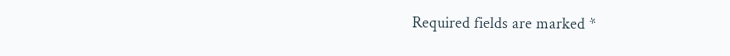Required fields are marked *